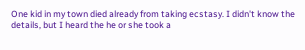One kid in my town died already from taking ecstasy. I didn't know the details, but I heard the he or she took a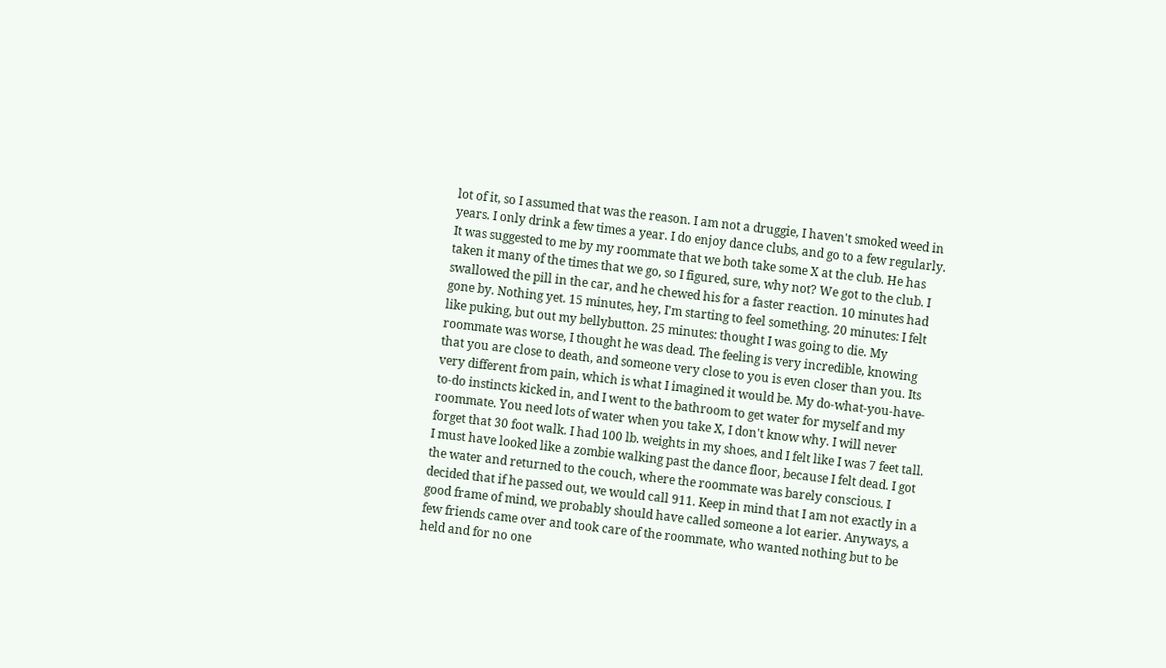lot of it, so I assumed that was the reason. I am not a druggie, I haven't smoked weed in years. I only drink a few times a year. I do enjoy dance clubs, and go to a few regularly. It was suggested to me by my roommate that we both take some X at the club. He has taken it many of the times that we go, so I figured, sure, why not? We got to the club. I swallowed the pill in the car, and he chewed his for a faster reaction. 10 minutes had gone by. Nothing yet. 15 minutes, hey, I'm starting to feel something. 20 minutes: I felt like puking, but out my bellybutton. 25 minutes: thought I was going to die. My roommate was worse, I thought he was dead. The feeling is very incredible, knowing that you are close to death, and someone very close to you is even closer than you. Its very different from pain, which is what I imagined it would be. My do-what-you-have-to-do instincts kicked in, and I went to the bathroom to get water for myself and my roommate. You need lots of water when you take X, I don't know why. I will never forget that 30 foot walk. I had 100 lb. weights in my shoes, and I felt like I was 7 feet tall. I must have looked like a zombie walking past the dance floor, because I felt dead. I got the water and returned to the couch, where the roommate was barely conscious. I decided that if he passed out, we would call 911. Keep in mind that I am not exactly in a good frame of mind, we probably should have called someone a lot earier. Anyways, a few friends came over and took care of the roommate, who wanted nothing but to be held and for no one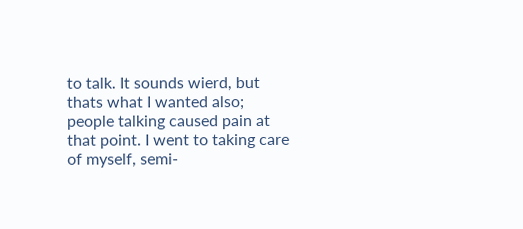to talk. It sounds wierd, but thats what I wanted also; people talking caused pain at that point. I went to taking care of myself, semi-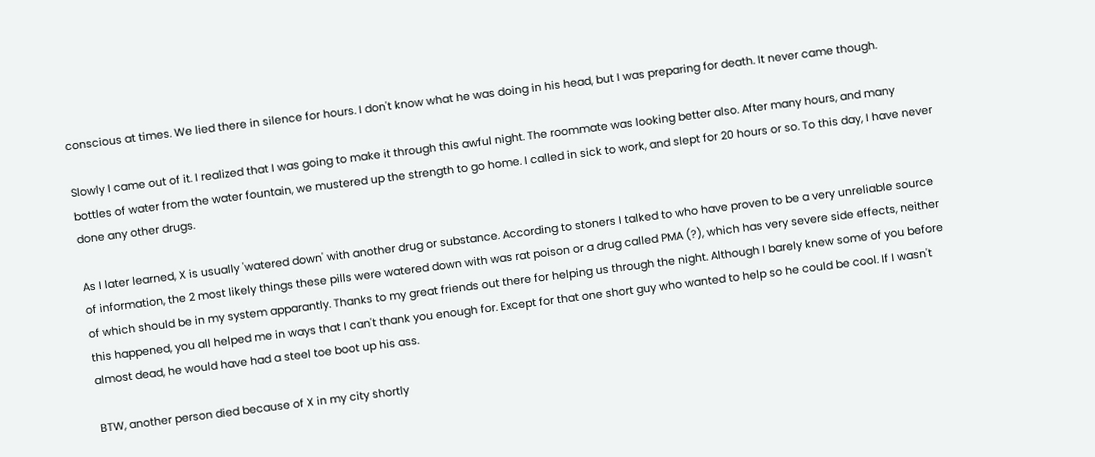conscious at times. We lied there in silence for hours. I don't know what he was doing in his head, but I was preparing for death. It never came though.

Slowly I came out of it. I realized that I was going to make it through this awful night. The roommate was looking better also. After many hours, and many bottles of water from the water fountain, we mustered up the strength to go home. I called in sick to work, and slept for 20 hours or so. To this day, I have never done any other drugs.

As I later learned, X is usually 'watered down' with another drug or substance. According to stoners I talked to who have proven to be a very unreliable source of information, the 2 most likely things these pills were watered down with was rat poison or a drug called PMA (?), which has very severe side effects, neither of which should be in my system apparantly. Thanks to my great friends out there for helping us through the night. Although I barely knew some of you before this happened, you all helped me in ways that I can't thank you enough for. Except for that one short guy who wanted to help so he could be cool. If I wasn't almost dead, he would have had a steel toe boot up his ass.

BTW, another person died because of X in my city shortly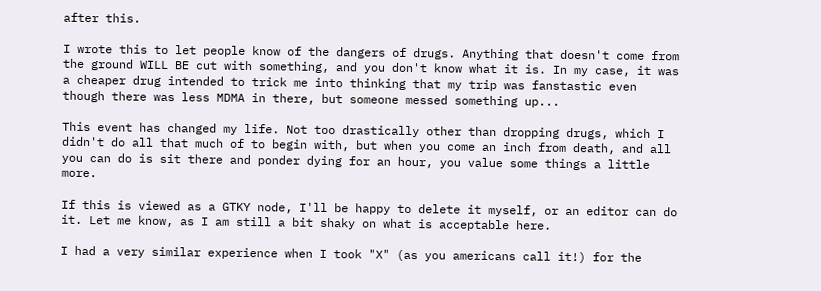after this.

I wrote this to let people know of the dangers of drugs. Anything that doesn't come from the ground WILL BE cut with something, and you don't know what it is. In my case, it was a cheaper drug intended to trick me into thinking that my trip was fanstastic even though there was less MDMA in there, but someone messed something up...

This event has changed my life. Not too drastically other than dropping drugs, which I didn't do all that much of to begin with, but when you come an inch from death, and all you can do is sit there and ponder dying for an hour, you value some things a little more.

If this is viewed as a GTKY node, I'll be happy to delete it myself, or an editor can do it. Let me know, as I am still a bit shaky on what is acceptable here.

I had a very similar experience when I took "X" (as you americans call it!) for the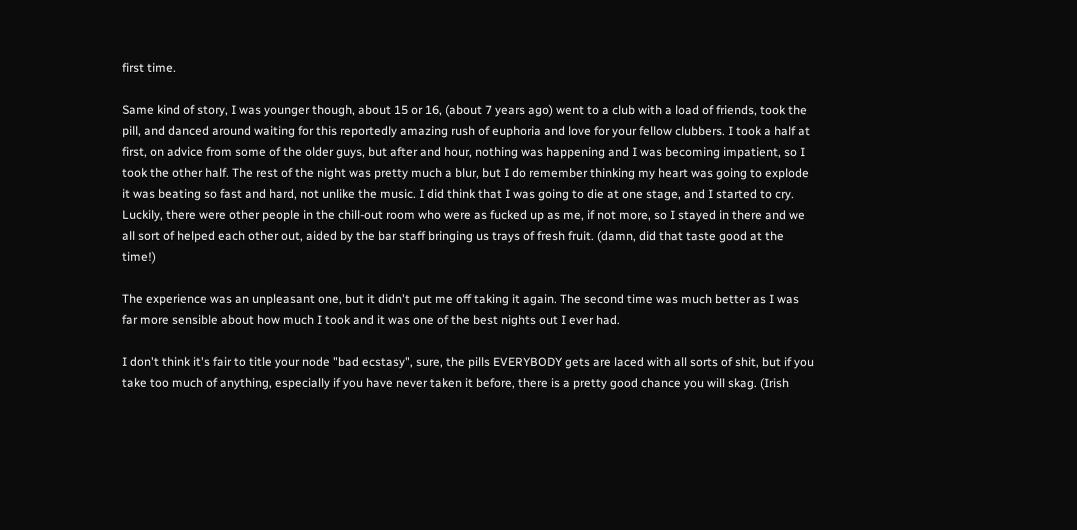first time.

Same kind of story, I was younger though, about 15 or 16, (about 7 years ago) went to a club with a load of friends, took the pill, and danced around waiting for this reportedly amazing rush of euphoria and love for your fellow clubbers. I took a half at first, on advice from some of the older guys, but after and hour, nothing was happening and I was becoming impatient, so I took the other half. The rest of the night was pretty much a blur, but I do remember thinking my heart was going to explode it was beating so fast and hard, not unlike the music. I did think that I was going to die at one stage, and I started to cry. Luckily, there were other people in the chill-out room who were as fucked up as me, if not more, so I stayed in there and we all sort of helped each other out, aided by the bar staff bringing us trays of fresh fruit. (damn, did that taste good at the time!)

The experience was an unpleasant one, but it didn't put me off taking it again. The second time was much better as I was far more sensible about how much I took and it was one of the best nights out I ever had.

I don't think it's fair to title your node "bad ecstasy", sure, the pills EVERYBODY gets are laced with all sorts of shit, but if you take too much of anything, especially if you have never taken it before, there is a pretty good chance you will skag. (Irish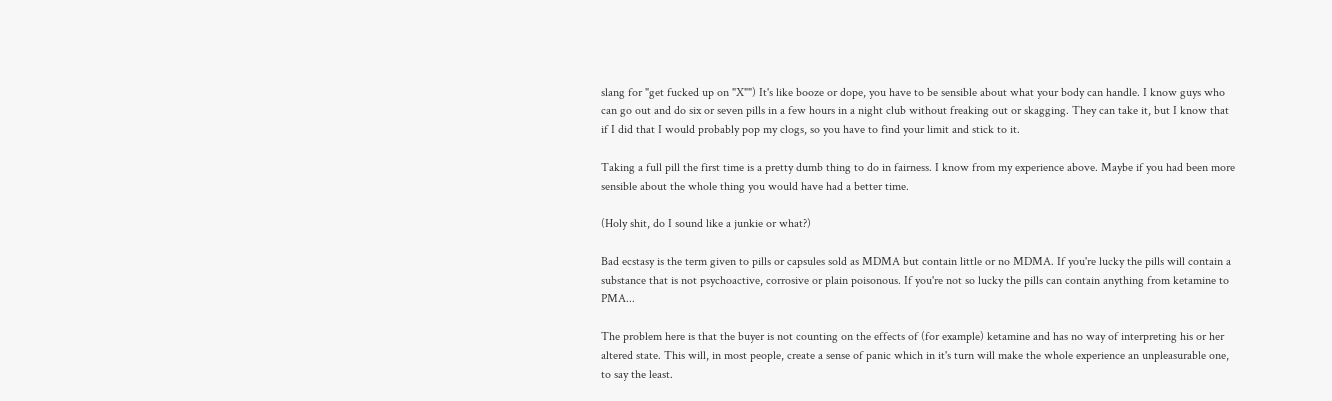slang for "get fucked up on "X"") It's like booze or dope, you have to be sensible about what your body can handle. I know guys who can go out and do six or seven pills in a few hours in a night club without freaking out or skagging. They can take it, but I know that if I did that I would probably pop my clogs, so you have to find your limit and stick to it.

Taking a full pill the first time is a pretty dumb thing to do in fairness. I know from my experience above. Maybe if you had been more sensible about the whole thing you would have had a better time.

(Holy shit, do I sound like a junkie or what?)

Bad ecstasy is the term given to pills or capsules sold as MDMA but contain little or no MDMA. If you're lucky the pills will contain a substance that is not psychoactive, corrosive or plain poisonous. If you're not so lucky the pills can contain anything from ketamine to PMA...

The problem here is that the buyer is not counting on the effects of (for example) ketamine and has no way of interpreting his or her altered state. This will, in most people, create a sense of panic which in it's turn will make the whole experience an unpleasurable one, to say the least.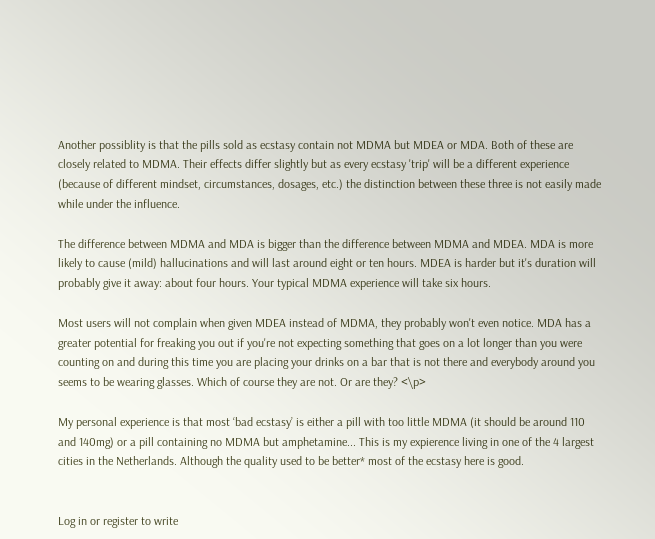Another possiblity is that the pills sold as ecstasy contain not MDMA but MDEA or MDA. Both of these are closely related to MDMA. Their effects differ slightly but as every ecstasy 'trip' will be a different experience (because of different mindset, circumstances, dosages, etc.) the distinction between these three is not easily made while under the influence.

The difference between MDMA and MDA is bigger than the difference between MDMA and MDEA. MDA is more likely to cause (mild) hallucinations and will last around eight or ten hours. MDEA is harder but it's duration will probably give it away: about four hours. Your typical MDMA experience will take six hours.

Most users will not complain when given MDEA instead of MDMA, they probably won't even notice. MDA has a greater potential for freaking you out if you're not expecting something that goes on a lot longer than you were counting on and during this time you are placing your drinks on a bar that is not there and everybody around you seems to be wearing glasses. Which of course they are not. Or are they? <\p>

My personal experience is that most ‘bad ecstasy’ is either a pill with too little MDMA (it should be around 110 and 140mg) or a pill containing no MDMA but amphetamine... This is my expierence living in one of the 4 largest cities in the Netherlands. Although the quality used to be better* most of the ecstasy here is good.


Log in or register to write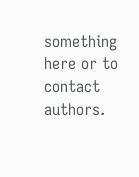something here or to contact authors.